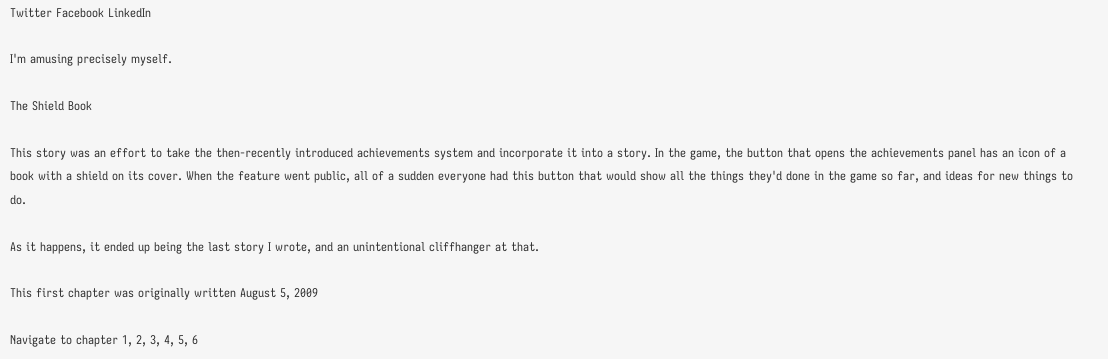Twitter Facebook LinkedIn

I'm amusing precisely myself.

The Shield Book

This story was an effort to take the then-recently introduced achievements system and incorporate it into a story. In the game, the button that opens the achievements panel has an icon of a book with a shield on its cover. When the feature went public, all of a sudden everyone had this button that would show all the things they'd done in the game so far, and ideas for new things to do.

As it happens, it ended up being the last story I wrote, and an unintentional cliffhanger at that.

This first chapter was originally written August 5, 2009

Navigate to chapter 1, 2, 3, 4, 5, 6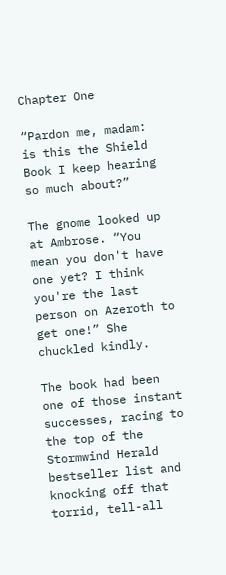Chapter One

“Pardon me, madam: is this the Shield Book I keep hearing so much about?”

The gnome looked up at Ambrose. “You mean you don't have one yet? I think you're the last person on Azeroth to get one!” She chuckled kindly.

The book had been one of those instant successes, racing to the top of the Stormwind Herald bestseller list and knocking off that torrid, tell-all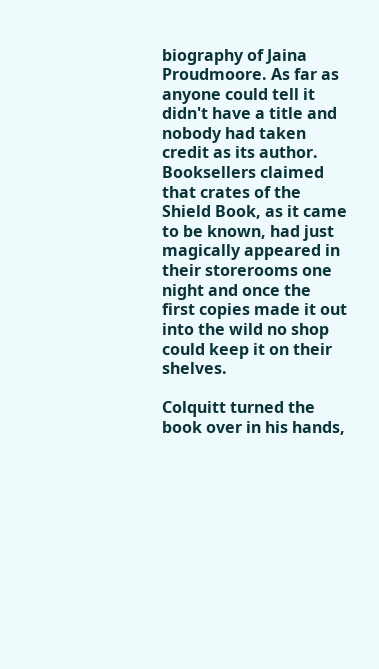biography of Jaina Proudmoore. As far as anyone could tell it didn't have a title and nobody had taken credit as its author. Booksellers claimed that crates of the Shield Book, as it came to be known, had just magically appeared in their storerooms one night and once the first copies made it out into the wild no shop could keep it on their shelves.

Colquitt turned the book over in his hands,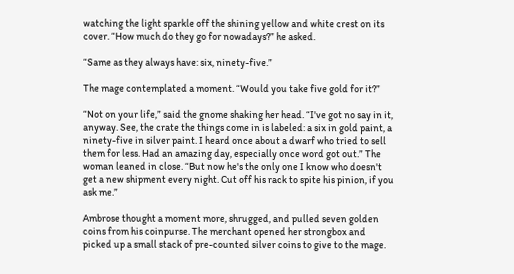watching the light sparkle off the shining yellow and white crest on its cover. “How much do they go for nowadays?” he asked.

“Same as they always have: six, ninety-five.”

The mage contemplated a moment. “Would you take five gold for it?”

“Not on your life,” said the gnome shaking her head. “I've got no say in it, anyway. See, the crate the things come in is labeled: a six in gold paint, a ninety-five in silver paint. I heard once about a dwarf who tried to sell them for less. Had an amazing day, especially once word got out.” The woman leaned in close. “But now he's the only one I know who doesn't get a new shipment every night. Cut off his rack to spite his pinion, if you ask me.”

Ambrose thought a moment more, shrugged, and pulled seven golden coins from his coinpurse. The merchant opened her strongbox and picked up a small stack of pre-counted silver coins to give to the mage.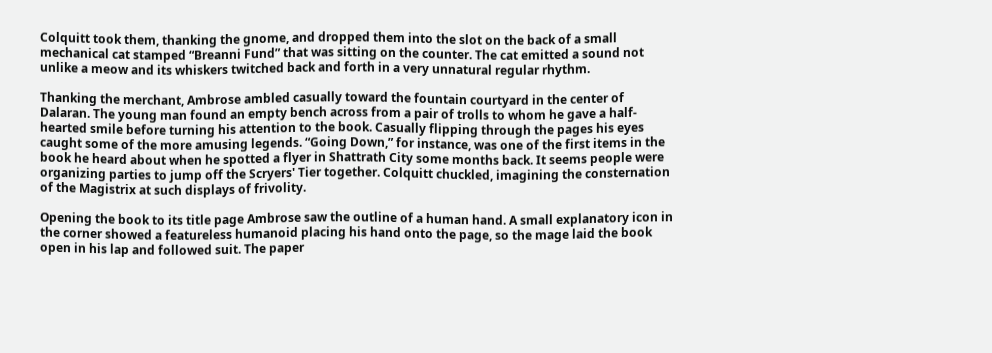Colquitt took them, thanking the gnome, and dropped them into the slot on the back of a small mechanical cat stamped “Breanni Fund” that was sitting on the counter. The cat emitted a sound not unlike a meow and its whiskers twitched back and forth in a very unnatural regular rhythm.

Thanking the merchant, Ambrose ambled casually toward the fountain courtyard in the center of Dalaran. The young man found an empty bench across from a pair of trolls to whom he gave a half-hearted smile before turning his attention to the book. Casually flipping through the pages his eyes caught some of the more amusing legends. “Going Down,” for instance, was one of the first items in the book he heard about when he spotted a flyer in Shattrath City some months back. It seems people were organizing parties to jump off the Scryers' Tier together. Colquitt chuckled, imagining the consternation of the Magistrix at such displays of frivolity.

Opening the book to its title page Ambrose saw the outline of a human hand. A small explanatory icon in the corner showed a featureless humanoid placing his hand onto the page, so the mage laid the book open in his lap and followed suit. The paper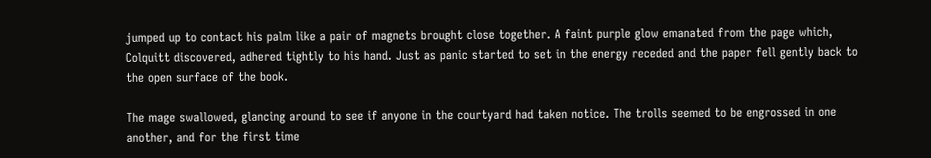jumped up to contact his palm like a pair of magnets brought close together. A faint purple glow emanated from the page which, Colquitt discovered, adhered tightly to his hand. Just as panic started to set in the energy receded and the paper fell gently back to the open surface of the book.

The mage swallowed, glancing around to see if anyone in the courtyard had taken notice. The trolls seemed to be engrossed in one another, and for the first time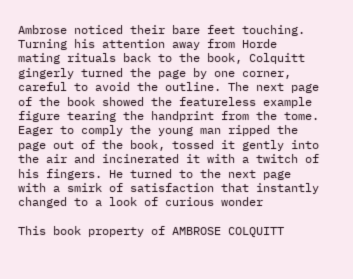Ambrose noticed their bare feet touching. Turning his attention away from Horde mating rituals back to the book, Colquitt gingerly turned the page by one corner, careful to avoid the outline. The next page of the book showed the featureless example figure tearing the handprint from the tome. Eager to comply the young man ripped the page out of the book, tossed it gently into the air and incinerated it with a twitch of his fingers. He turned to the next page with a smirk of satisfaction that instantly changed to a look of curious wonder

This book property of AMBROSE COLQUITT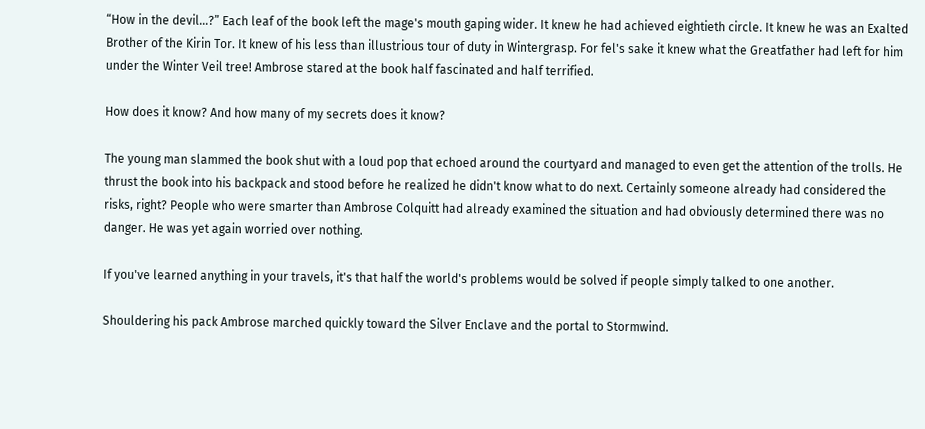“How in the devil…?” Each leaf of the book left the mage's mouth gaping wider. It knew he had achieved eightieth circle. It knew he was an Exalted Brother of the Kirin Tor. It knew of his less than illustrious tour of duty in Wintergrasp. For fel's sake it knew what the Greatfather had left for him under the Winter Veil tree! Ambrose stared at the book half fascinated and half terrified.

How does it know? And how many of my secrets does it know?

The young man slammed the book shut with a loud pop that echoed around the courtyard and managed to even get the attention of the trolls. He thrust the book into his backpack and stood before he realized he didn't know what to do next. Certainly someone already had considered the risks, right? People who were smarter than Ambrose Colquitt had already examined the situation and had obviously determined there was no danger. He was yet again worried over nothing.

If you've learned anything in your travels, it's that half the world's problems would be solved if people simply talked to one another.

Shouldering his pack Ambrose marched quickly toward the Silver Enclave and the portal to Stormwind.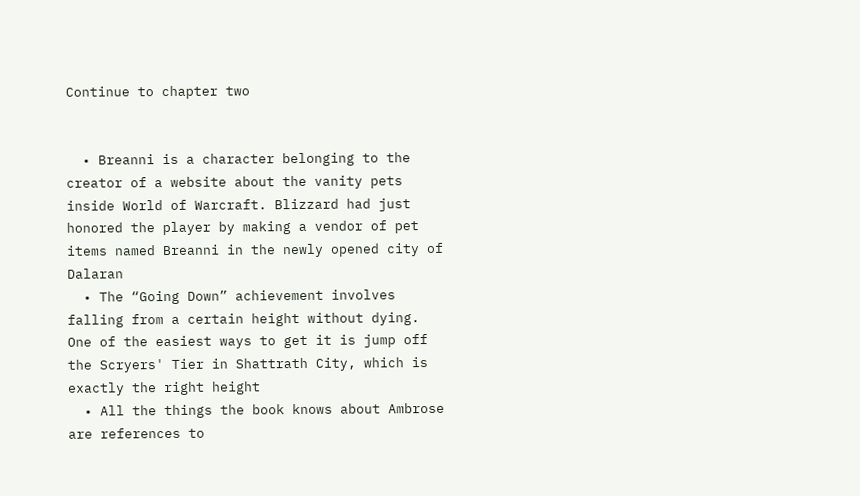Continue to chapter two


  • Breanni is a character belonging to the creator of a website about the vanity pets inside World of Warcraft. Blizzard had just honored the player by making a vendor of pet items named Breanni in the newly opened city of Dalaran
  • The “Going Down” achievement involves falling from a certain height without dying. One of the easiest ways to get it is jump off the Scryers' Tier in Shattrath City, which is exactly the right height
  • All the things the book knows about Ambrose are references to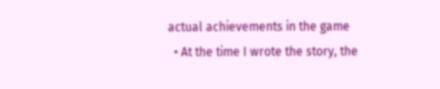actual achievements in the game
  • At the time I wrote the story, the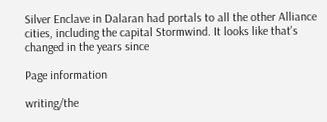Silver Enclave in Dalaran had portals to all the other Alliance cities, including the capital Stormwind. It looks like that's changed in the years since

Page information

writing/the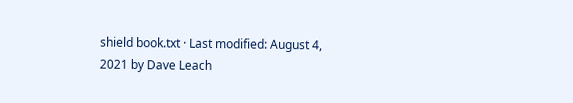shield book.txt · Last modified: August 4, 2021 by Dave Leach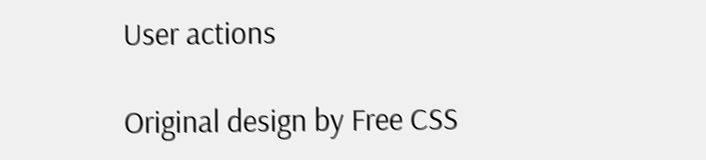User actions

Original design by Free CSS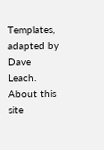Templates, adapted by Dave Leach. About this site